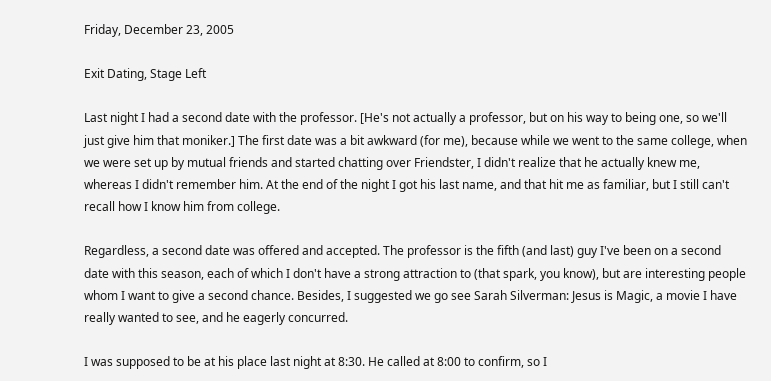Friday, December 23, 2005

Exit Dating, Stage Left

Last night I had a second date with the professor. [He's not actually a professor, but on his way to being one, so we'll just give him that moniker.] The first date was a bit awkward (for me), because while we went to the same college, when we were set up by mutual friends and started chatting over Friendster, I didn't realize that he actually knew me, whereas I didn't remember him. At the end of the night I got his last name, and that hit me as familiar, but I still can't recall how I know him from college.

Regardless, a second date was offered and accepted. The professor is the fifth (and last) guy I've been on a second date with this season, each of which I don't have a strong attraction to (that spark, you know), but are interesting people whom I want to give a second chance. Besides, I suggested we go see Sarah Silverman: Jesus is Magic, a movie I have really wanted to see, and he eagerly concurred.

I was supposed to be at his place last night at 8:30. He called at 8:00 to confirm, so I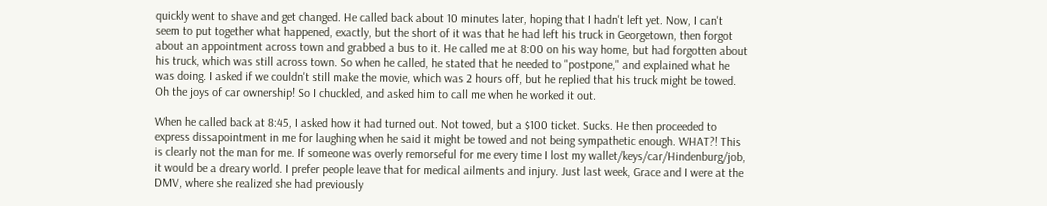quickly went to shave and get changed. He called back about 10 minutes later, hoping that I hadn't left yet. Now, I can't seem to put together what happened, exactly, but the short of it was that he had left his truck in Georgetown, then forgot about an appointment across town and grabbed a bus to it. He called me at 8:00 on his way home, but had forgotten about his truck, which was still across town. So when he called, he stated that he needed to "postpone," and explained what he was doing. I asked if we couldn't still make the movie, which was 2 hours off, but he replied that his truck might be towed. Oh the joys of car ownership! So I chuckled, and asked him to call me when he worked it out.

When he called back at 8:45, I asked how it had turned out. Not towed, but a $100 ticket. Sucks. He then proceeded to express dissapointment in me for laughing when he said it might be towed and not being sympathetic enough. WHAT?! This is clearly not the man for me. If someone was overly remorseful for me every time I lost my wallet/keys/car/Hindenburg/job, it would be a dreary world. I prefer people leave that for medical ailments and injury. Just last week, Grace and I were at the DMV, where she realized she had previously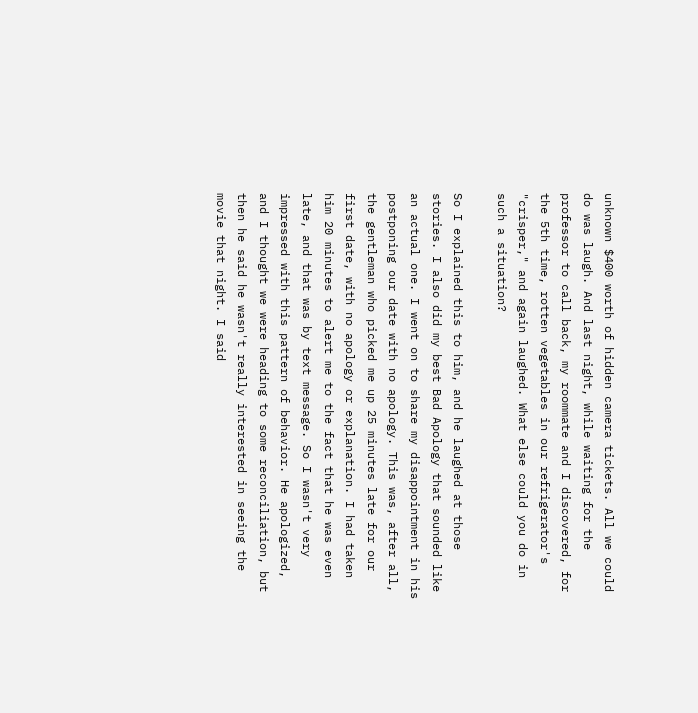unknown $400 worth of hidden camera tickets. All we could do was laugh. And last night, while waiting for the professor to call back, my roommate and I discovered, for the 5th time, rotten vegetables in our refrigerator's "crisper," and again laughed. What else could you do in such a situation?

So I explained this to him, and he laughed at those stories. I also did my best Bad Apology that sounded like an actual one. I went on to share my disappointment in his postponing our date with no apology. This was, after all, the gentleman who picked me up 25 minutes late for our first date, with no apology or explanation. I had taken him 20 minutes to alert me to the fact that he was even late, and that was by text message. So I wasn't very impressed with this pattern of behavior. He apologized, and I thought we were heading to some reconciliation, but then he said he wasn't really interested in seeing the movie that night. I said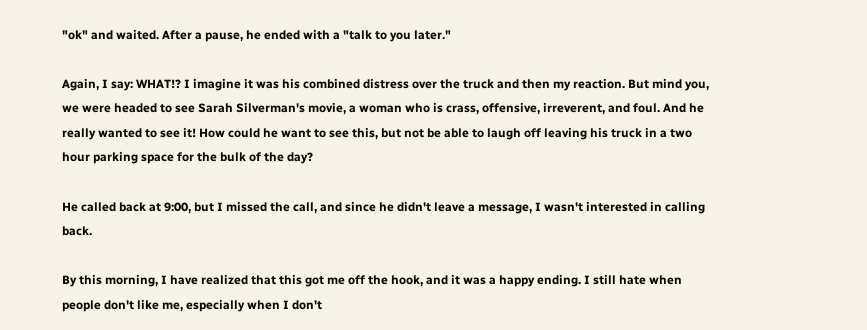"ok" and waited. After a pause, he ended with a "talk to you later."

Again, I say: WHAT!? I imagine it was his combined distress over the truck and then my reaction. But mind you, we were headed to see Sarah Silverman's movie, a woman who is crass, offensive, irreverent, and foul. And he really wanted to see it! How could he want to see this, but not be able to laugh off leaving his truck in a two hour parking space for the bulk of the day?

He called back at 9:00, but I missed the call, and since he didn't leave a message, I wasn't interested in calling back.

By this morning, I have realized that this got me off the hook, and it was a happy ending. I still hate when people don't like me, especially when I don't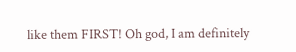like them FIRST! Oh god, I am definitely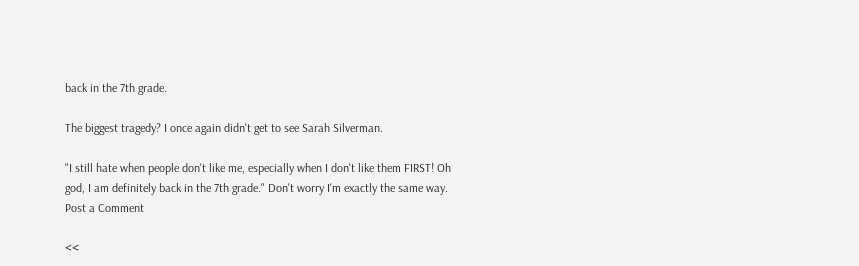back in the 7th grade.

The biggest tragedy? I once again didn't get to see Sarah Silverman.

"I still hate when people don't like me, especially when I don't like them FIRST! Oh god, I am definitely back in the 7th grade." Don't worry I'm exactly the same way.
Post a Comment

<<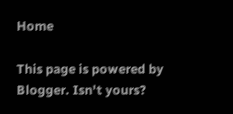Home

This page is powered by Blogger. Isn't yours?